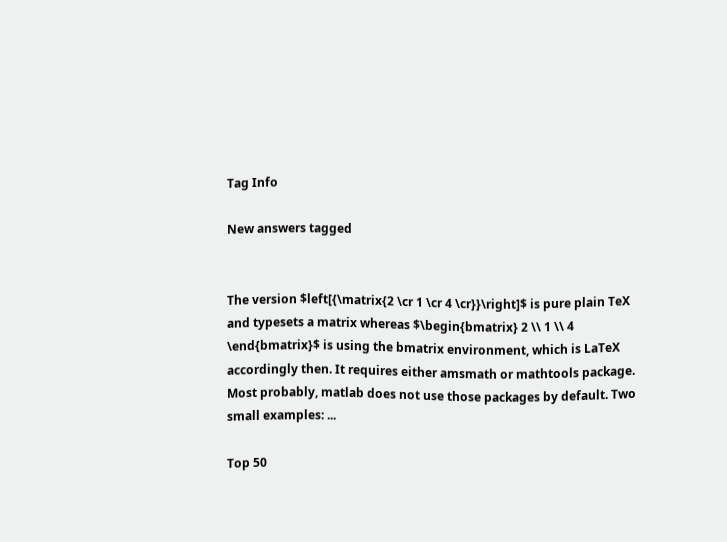Tag Info

New answers tagged


The version $left[{\matrix{2 \cr 1 \cr 4 \cr}}\right]$ is pure plain TeX and typesets a matrix whereas $\begin{bmatrix} 2 \\ 1 \\ 4 \end{bmatrix}$ is using the bmatrix environment, which is LaTeX accordingly then. It requires either amsmath or mathtools package. Most probably, matlab does not use those packages by default. Two small examples: ...

Top 50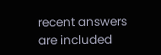recent answers are included